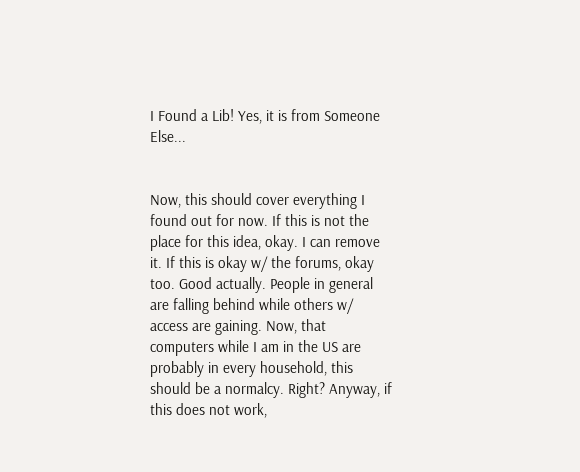I Found a Lib! Yes, it is from Someone Else...


Now, this should cover everything I found out for now. If this is not the place for this idea, okay. I can remove it. If this is okay w/ the forums, okay too. Good actually. People in general are falling behind while others w/ access are gaining. Now, that computers while I am in the US are probably in every household, this should be a normalcy. Right? Anyway, if this does not work,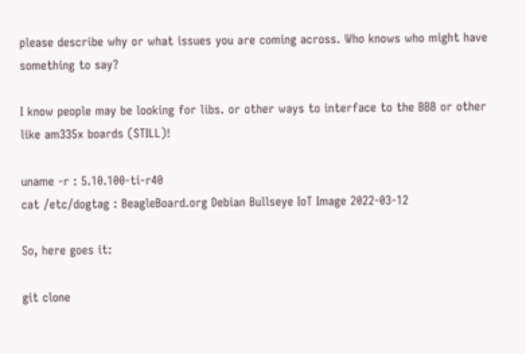please describe why or what issues you are coming across. Who knows who might have something to say?

I know people may be looking for libs. or other ways to interface to the BBB or other like am335x boards (STILL)!

uname -r : 5.10.100-ti-r40
cat /etc/dogtag : BeagleBoard.org Debian Bullseye IoT Image 2022-03-12

So, here goes it:

git clone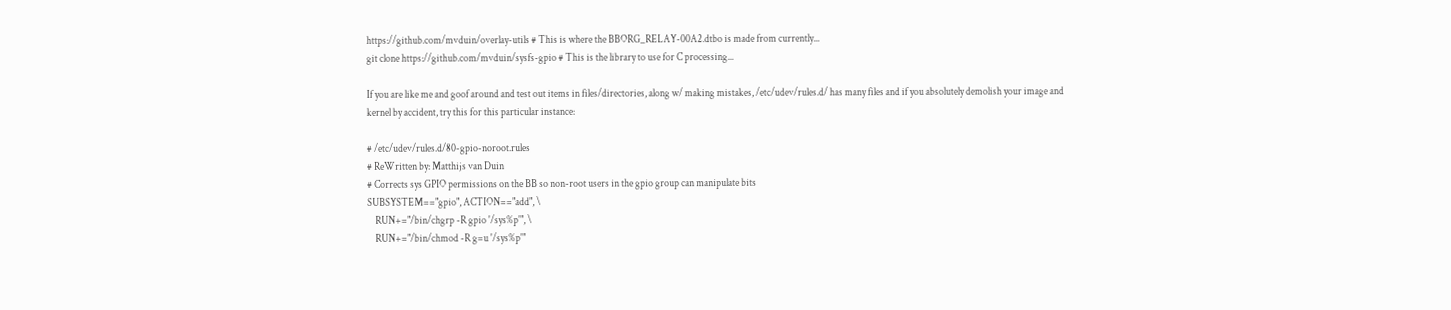https://github.com/mvduin/overlay-utils # This is where the BBORG_RELAY-00A2.dtbo is made from currently...
git clone https://github.com/mvduin/sysfs-gpio # This is the library to use for C processing...

If you are like me and goof around and test out items in files/directories, along w/ making mistakes, /etc/udev/rules.d/ has many files and if you absolutely demolish your image and kernel by accident, try this for this particular instance:

# /etc/udev/rules.d/80-gpio-noroot.rules
# ReWritten by: Matthijs van Duin
# Corrects sys GPIO permissions on the BB so non-root users in the gpio group can manipulate bits
SUBSYSTEM=="gpio", ACTION=="add", \
    RUN+="/bin/chgrp -R gpio '/sys%p'", \
    RUN+="/bin/chmod -R g=u '/sys%p'"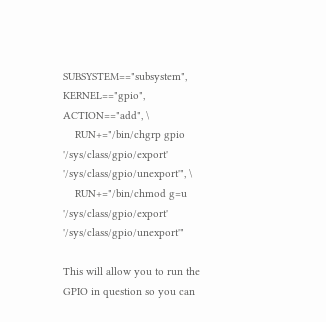SUBSYSTEM=="subsystem", KERNEL=="gpio", ACTION=="add", \
    RUN+="/bin/chgrp gpio '/sys/class/gpio/export' '/sys/class/gpio/unexport'", \
    RUN+="/bin/chmod g=u '/sys/class/gpio/export' '/sys/class/gpio/unexport'"

This will allow you to run the GPIO in question so you can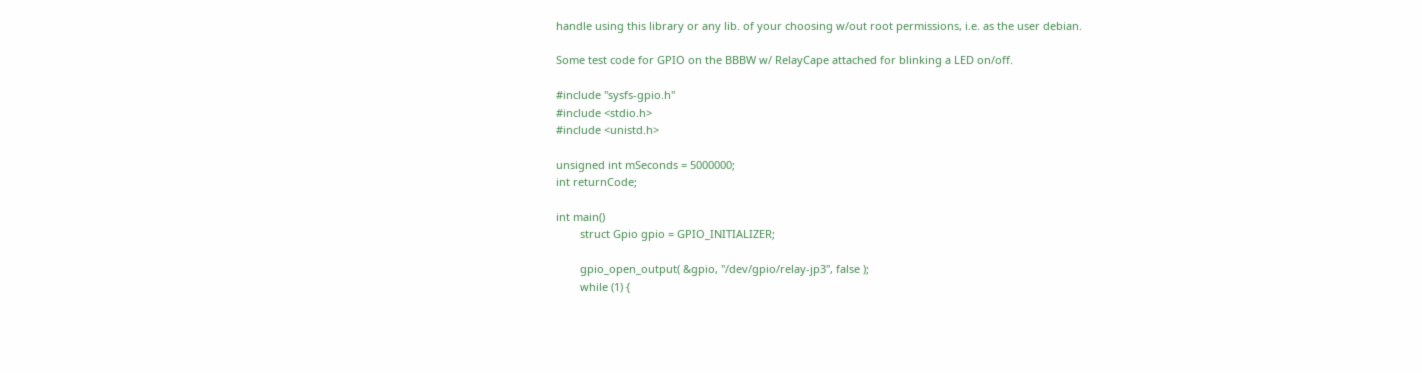handle using this library or any lib. of your choosing w/out root permissions, i.e. as the user debian.

Some test code for GPIO on the BBBW w/ RelayCape attached for blinking a LED on/off.

#include "sysfs-gpio.h"
#include <stdio.h>
#include <unistd.h>

unsigned int mSeconds = 5000000;
int returnCode;

int main()
        struct Gpio gpio = GPIO_INITIALIZER;

        gpio_open_output( &gpio, "/dev/gpio/relay-jp3", false );
        while (1) {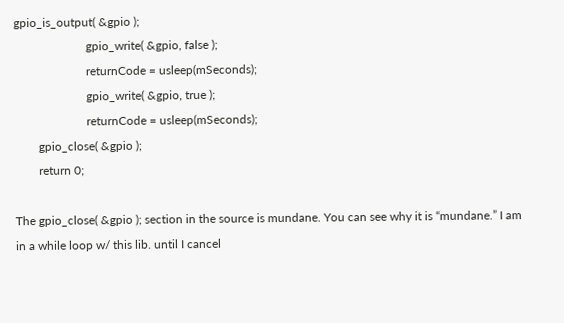gpio_is_output( &gpio );
                        gpio_write( &gpio, false );
                        returnCode = usleep(mSeconds);
                        gpio_write( &gpio, true );
                        returnCode = usleep(mSeconds);
        gpio_close( &gpio );
        return 0;

The gpio_close( &gpio ); section in the source is mundane. You can see why it is “mundane.” I am in a while loop w/ this lib. until I cancel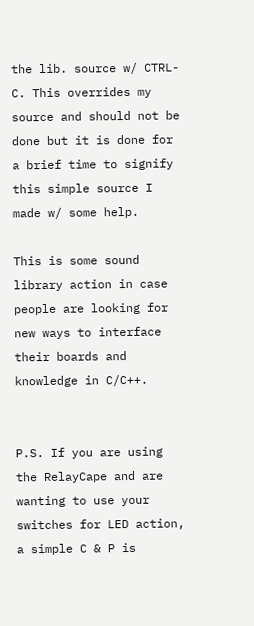the lib. source w/ CTRL-C. This overrides my source and should not be done but it is done for a brief time to signify this simple source I made w/ some help.

This is some sound library action in case people are looking for new ways to interface their boards and knowledge in C/C++.


P.S. If you are using the RelayCape and are wanting to use your switches for LED action, a simple C & P is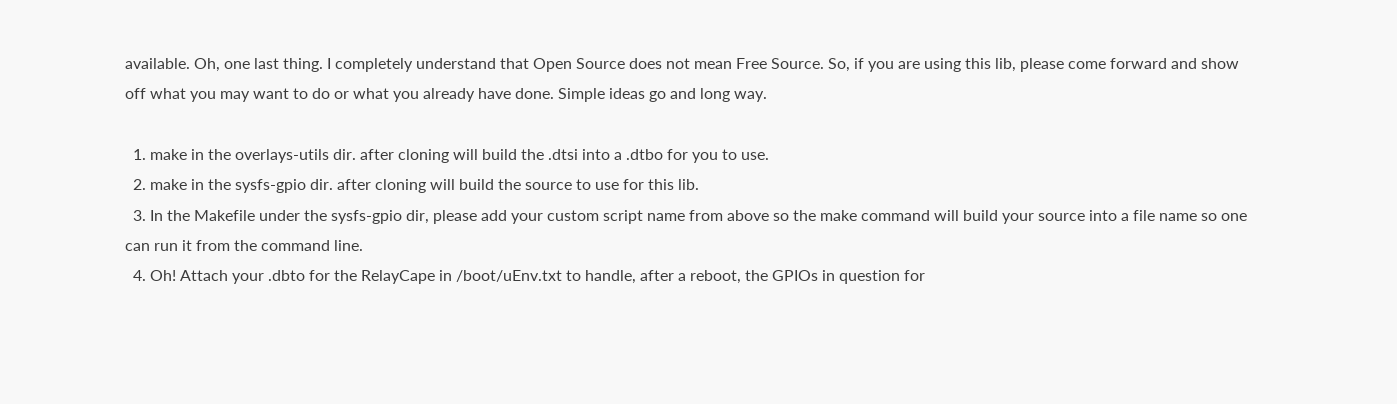available. Oh, one last thing. I completely understand that Open Source does not mean Free Source. So, if you are using this lib, please come forward and show off what you may want to do or what you already have done. Simple ideas go and long way.

  1. make in the overlays-utils dir. after cloning will build the .dtsi into a .dtbo for you to use.
  2. make in the sysfs-gpio dir. after cloning will build the source to use for this lib.
  3. In the Makefile under the sysfs-gpio dir, please add your custom script name from above so the make command will build your source into a file name so one can run it from the command line.
  4. Oh! Attach your .dbto for the RelayCape in /boot/uEnv.txt to handle, after a reboot, the GPIOs in question for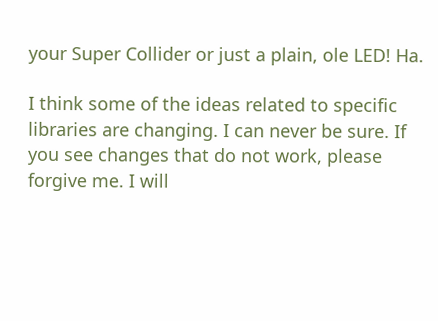your Super Collider or just a plain, ole LED! Ha.

I think some of the ideas related to specific libraries are changing. I can never be sure. If you see changes that do not work, please forgive me. I will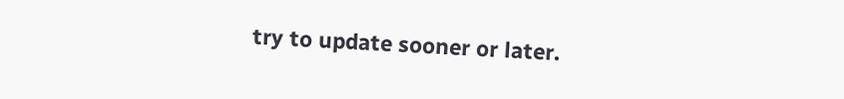try to update sooner or later.